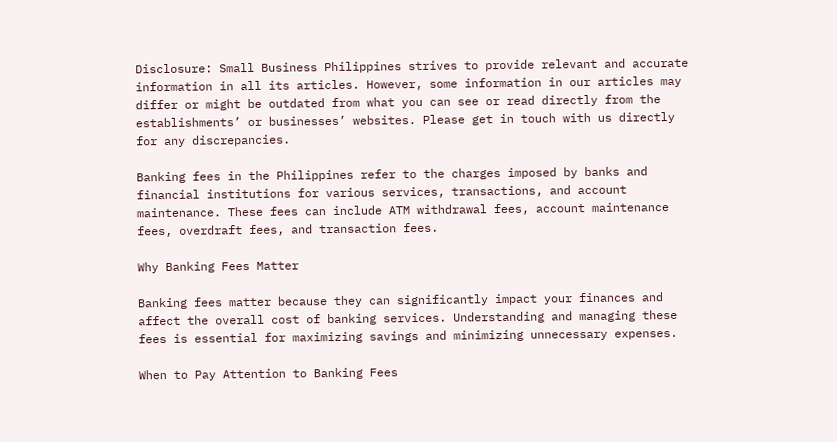Disclosure: Small Business Philippines strives to provide relevant and accurate information in all its articles. However, some information in our articles may differ or might be outdated from what you can see or read directly from the establishments’ or businesses’ websites. Please get in touch with us directly for any discrepancies.

Banking fees in the Philippines refer to the charges imposed by banks and financial institutions for various services, transactions, and account maintenance. These fees can include ATM withdrawal fees, account maintenance fees, overdraft fees, and transaction fees.

Why Banking Fees Matter

Banking fees matter because they can significantly impact your finances and affect the overall cost of banking services. Understanding and managing these fees is essential for maximizing savings and minimizing unnecessary expenses.

When to Pay Attention to Banking Fees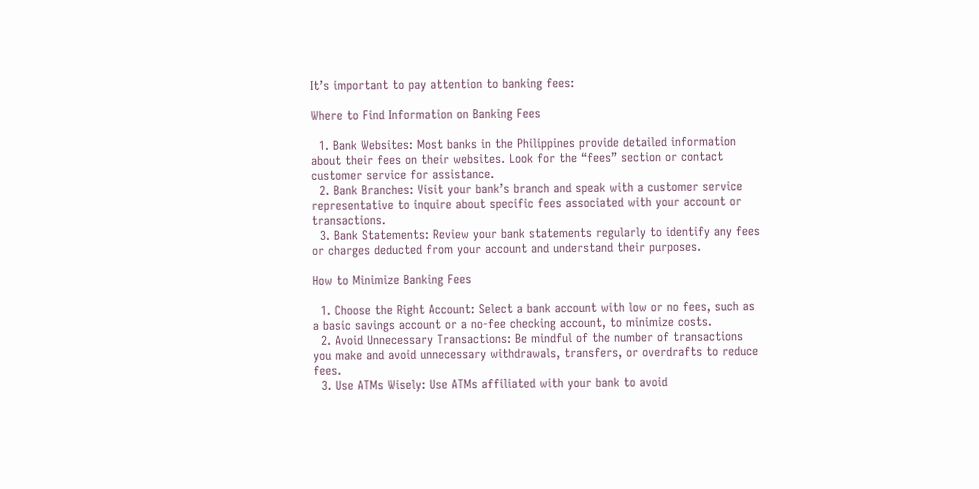It’s important to pay attention to banking fees:

Where to Find Information on Banking Fees

  1. Bank Websites: Most banks in the Philippines provide detailed information about their fees on their websites. Look for the “fees” section or contact customer service for assistance.
  2. Bank Branches: Visit your bank’s branch and speak with a customer service representative to inquire about specific fees associated with your account or transactions.
  3. Bank Statements: Review your bank statements regularly to identify any fees or charges deducted from your account and understand their purposes.

How to Minimize Banking Fees

  1. Choose the Right Account: Select a bank account with low or no fees, such as a basic savings account or a no-fee checking account, to minimize costs.
  2. Avoid Unnecessary Transactions: Be mindful of the number of transactions you make and avoid unnecessary withdrawals, transfers, or overdrafts to reduce fees.
  3. Use ATMs Wisely: Use ATMs affiliated with your bank to avoid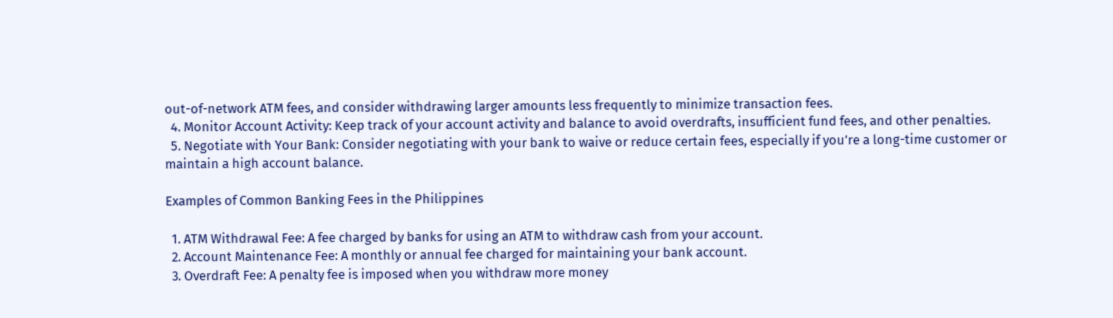out-of-network ATM fees, and consider withdrawing larger amounts less frequently to minimize transaction fees.
  4. Monitor Account Activity: Keep track of your account activity and balance to avoid overdrafts, insufficient fund fees, and other penalties.
  5. Negotiate with Your Bank: Consider negotiating with your bank to waive or reduce certain fees, especially if you’re a long-time customer or maintain a high account balance.

Examples of Common Banking Fees in the Philippines

  1. ATM Withdrawal Fee: A fee charged by banks for using an ATM to withdraw cash from your account.
  2. Account Maintenance Fee: A monthly or annual fee charged for maintaining your bank account.
  3. Overdraft Fee: A penalty fee is imposed when you withdraw more money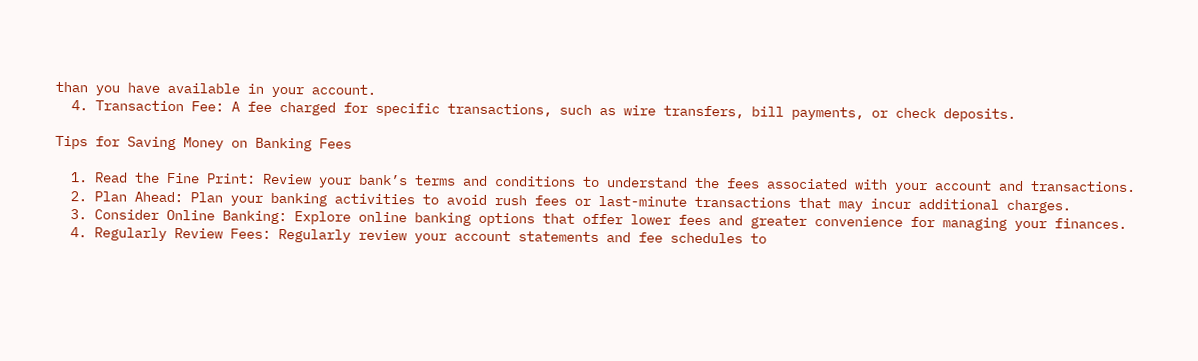than you have available in your account.
  4. Transaction Fee: A fee charged for specific transactions, such as wire transfers, bill payments, or check deposits.

Tips for Saving Money on Banking Fees

  1. Read the Fine Print: Review your bank’s terms and conditions to understand the fees associated with your account and transactions.
  2. Plan Ahead: Plan your banking activities to avoid rush fees or last-minute transactions that may incur additional charges.
  3. Consider Online Banking: Explore online banking options that offer lower fees and greater convenience for managing your finances.
  4. Regularly Review Fees: Regularly review your account statements and fee schedules to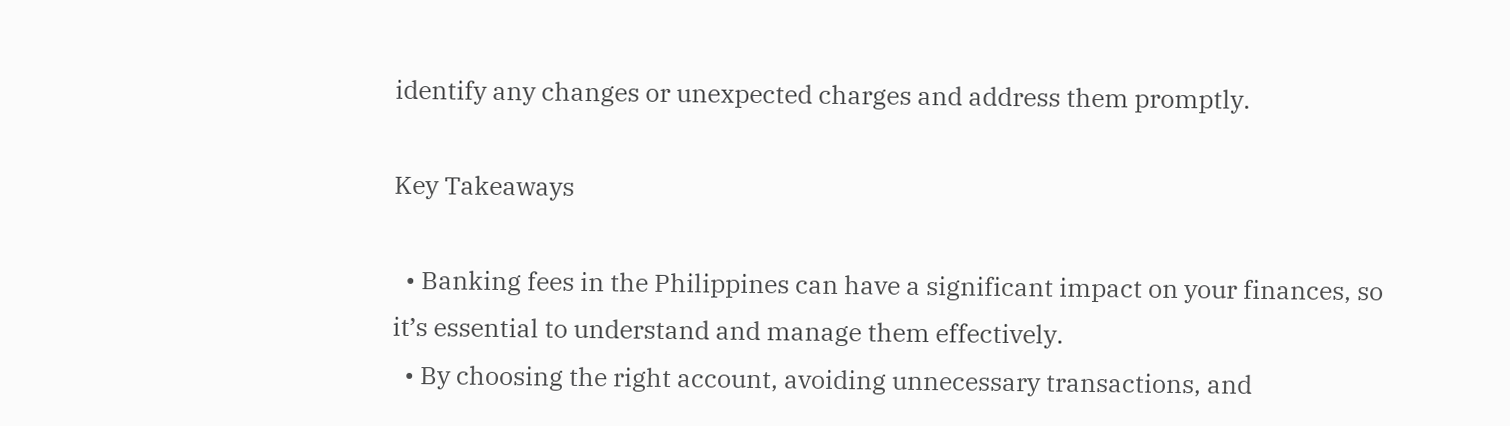identify any changes or unexpected charges and address them promptly.

Key Takeaways

  • Banking fees in the Philippines can have a significant impact on your finances, so it’s essential to understand and manage them effectively.
  • By choosing the right account, avoiding unnecessary transactions, and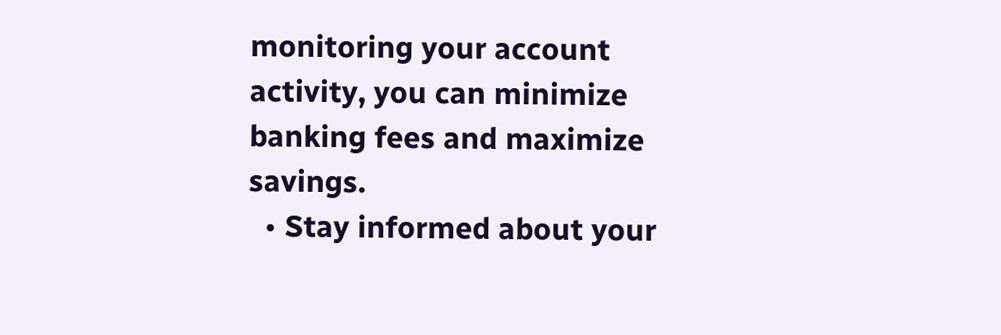monitoring your account activity, you can minimize banking fees and maximize savings.
  • Stay informed about your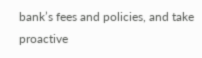bank’s fees and policies, and take proactive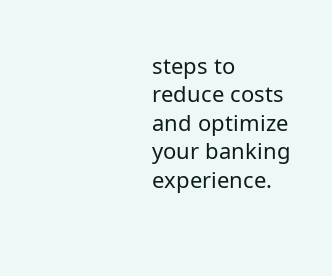steps to reduce costs and optimize your banking experience.